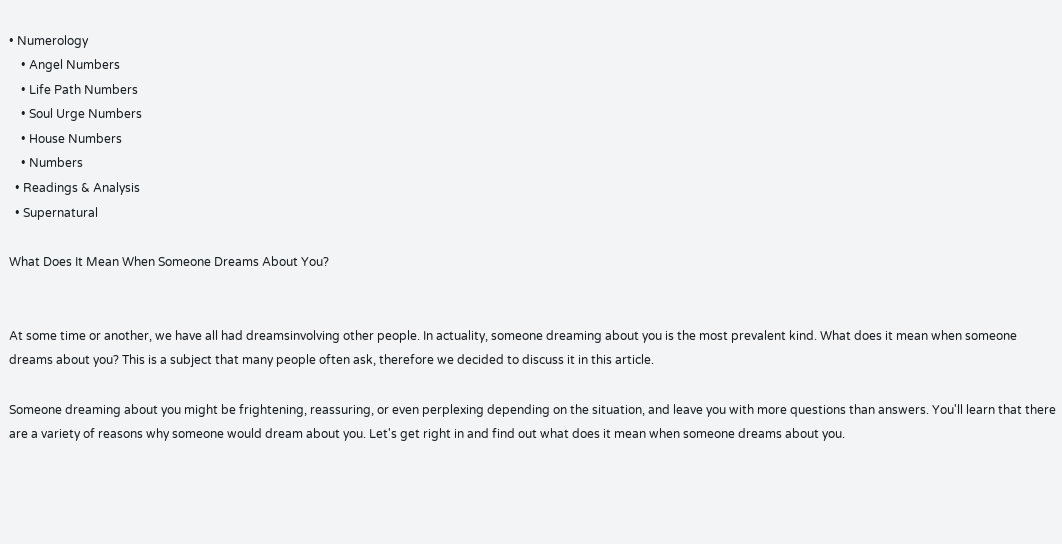• Numerology
    • Angel Numbers
    • Life Path Numbers
    • Soul Urge Numbers
    • House Numbers
    • Numbers
  • Readings & Analysis
  • Supernatural

What Does It Mean When Someone Dreams About You?


At some time or another, we have all had dreamsinvolving other people. In actuality, someone dreaming about you is the most prevalent kind. What does it mean when someone dreams about you? This is a subject that many people often ask, therefore we decided to discuss it in this article.

Someone dreaming about you might be frightening, reassuring, or even perplexing depending on the situation, and leave you with more questions than answers. You'll learn that there are a variety of reasons why someone would dream about you. Let's get right in and find out what does it mean when someone dreams about you.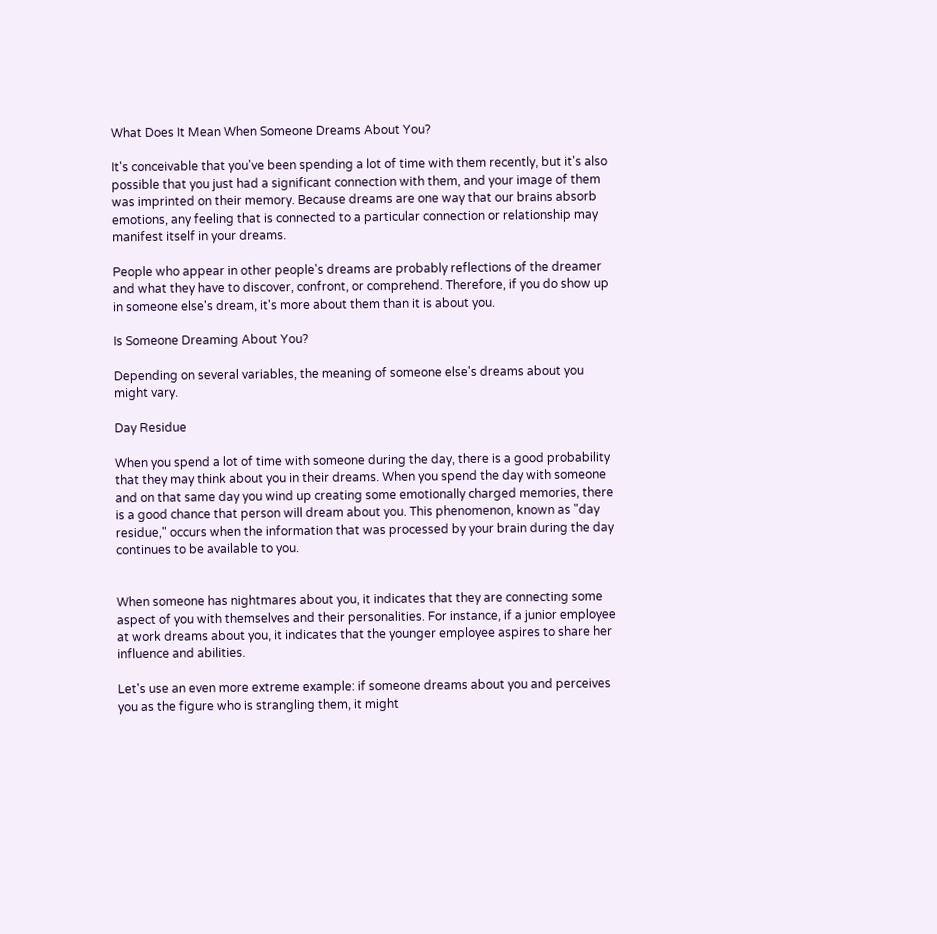What Does It Mean When Someone Dreams About You?

It's conceivable that you've been spending a lot of time with them recently, but it's also possible that you just had a significant connection with them, and your image of them was imprinted on their memory. Because dreams are one way that our brains absorb emotions, any feeling that is connected to a particular connection or relationship may manifest itself in your dreams.

People who appear in other people's dreams are probably reflections of the dreamer and what they have to discover, confront, or comprehend. Therefore, if you do show up in someone else's dream, it's more about them than it is about you.

Is Someone Dreaming About You?

Depending on several variables, the meaning of someone else's dreams about you might vary.

Day Residue

When you spend a lot of time with someone during the day, there is a good probability that they may think about you in their dreams. When you spend the day with someone and on that same day you wind up creating some emotionally charged memories, there is a good chance that person will dream about you. This phenomenon, known as "day residue," occurs when the information that was processed by your brain during the day continues to be available to you.


When someone has nightmares about you, it indicates that they are connecting some aspect of you with themselves and their personalities. For instance, if a junior employee at work dreams about you, it indicates that the younger employee aspires to share her influence and abilities.

Let's use an even more extreme example: if someone dreams about you and perceives you as the figure who is strangling them, it might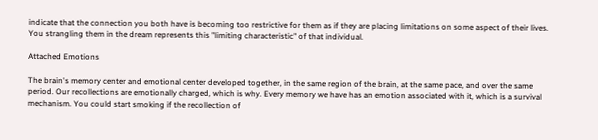indicate that the connection you both have is becoming too restrictive for them as if they are placing limitations on some aspect of their lives. You strangling them in the dream represents this "limiting characteristic" of that individual.

Attached Emotions

The brain's memory center and emotional center developed together, in the same region of the brain, at the same pace, and over the same period. Our recollections are emotionally charged, which is why. Every memory we have has an emotion associated with it, which is a survival mechanism. You could start smoking if the recollection of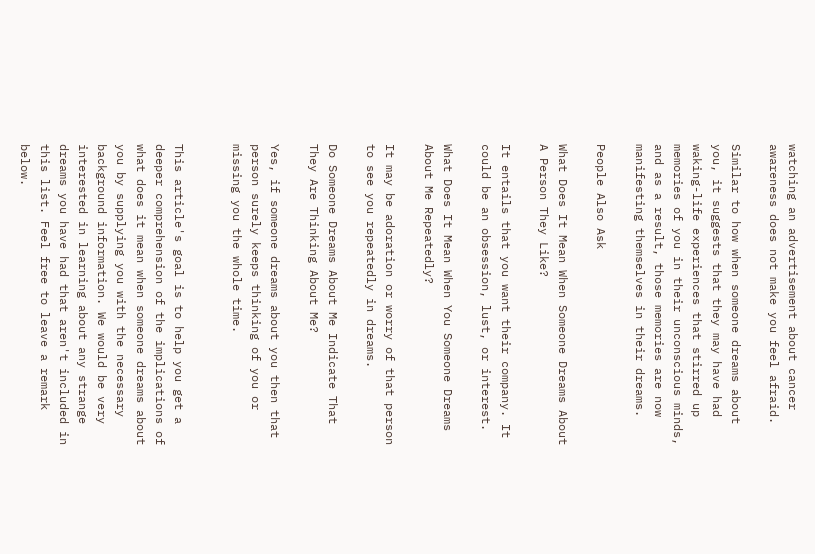watching an advertisement about cancer awareness does not make you feel afraid.

Similar to how when someone dreams about you, it suggests that they may have had waking-life experiences that stirred up memories of you in their unconscious minds, and as a result, those memories are now manifesting themselves in their dreams.

People Also Ask

What Does It Mean When Someone Dreams About A Person They Like?

It entails that you want their company. It could be an obsession, lust, or interest.

What Does It Mean When You Someone Dreams About Me Repeatedly?

It may be adoration or worry of that person to see you repeatedly in dreams.

Do Someone Dreams About Me Indicate That They Are Thinking About Me?

Yes, if someone dreams about you then that person surely keeps thinking of you or missing you the whole time.


This article's goal is to help you get a deeper comprehension of the implications of what does it mean when someone dreams about you by supplying you with the necessary background information. We would be very interested in learning about any strange dreams you have had that aren't included in this list. Feel free to leave a remark below.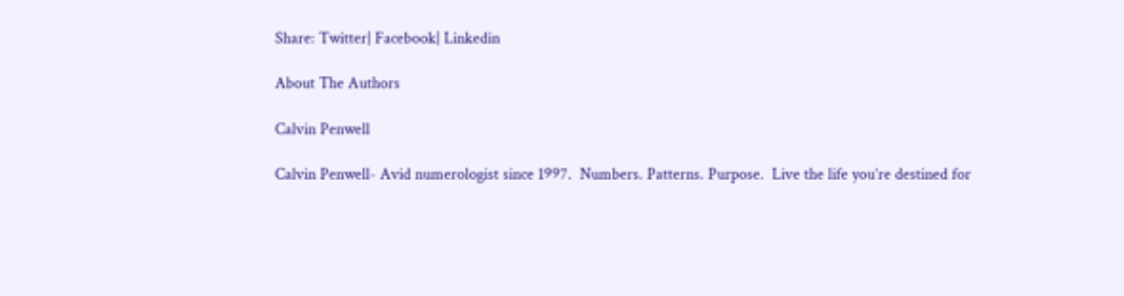Share: Twitter| Facebook| Linkedin

About The Authors

Calvin Penwell

Calvin Penwell- Avid numerologist since 1997.  Numbers. Patterns. Purpose.  Live the life you’re destined for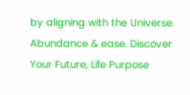by aligning with the Universe. Abundance & ease. Discover Your Future, Life Purpose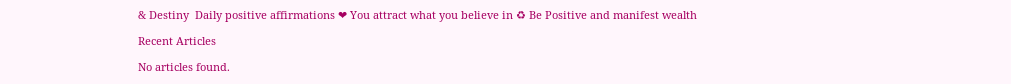& Destiny  Daily positive affirmations ❤ You attract what you believe in ♻ Be Positive and manifest wealth

Recent Articles

No articles found.